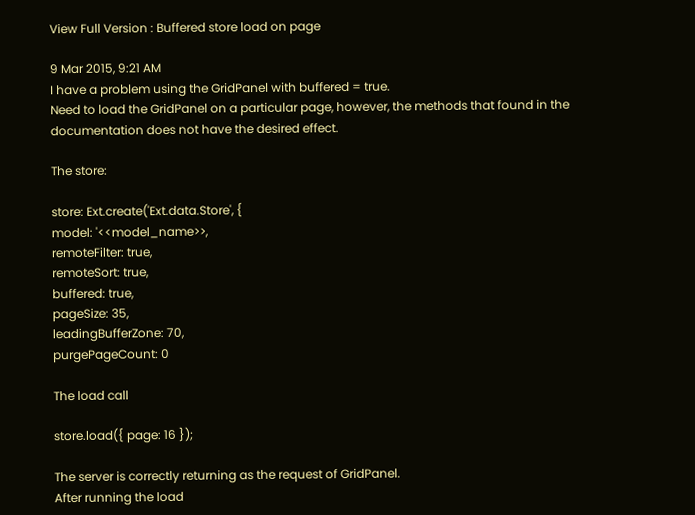View Full Version : Buffered store load on page

9 Mar 2015, 9:21 AM
I have a problem using the GridPanel with buffered = true.
Need to load the GridPanel on a particular page, however, the methods that found in the documentation does not have the desired effect.

The store:

store: Ext.create('Ext.data.Store', {
model: '<<model_name>>,
remoteFilter: true,
remoteSort: true,
buffered: true,
pageSize: 35,
leadingBufferZone: 70,
purgePageCount: 0

The load call

store.load({ page: 16 });

The server is correctly returning as the request of GridPanel.
After running the load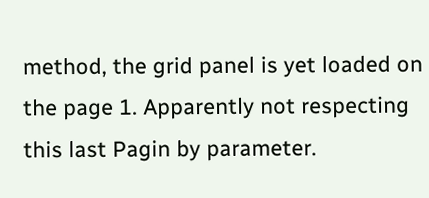method, the grid panel is yet loaded on the page 1. Apparently not respecting this last Pagin by parameter.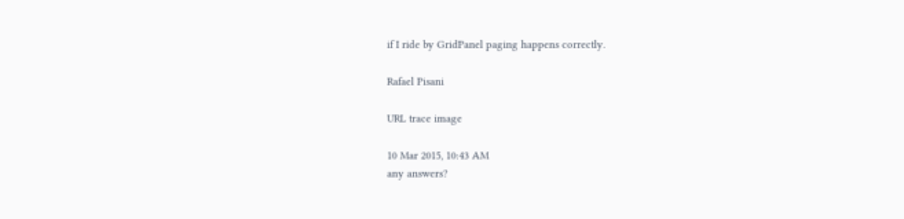if I ride by GridPanel paging happens correctly.

Rafael Pisani

URL trace image

10 Mar 2015, 10:43 AM
any answers?